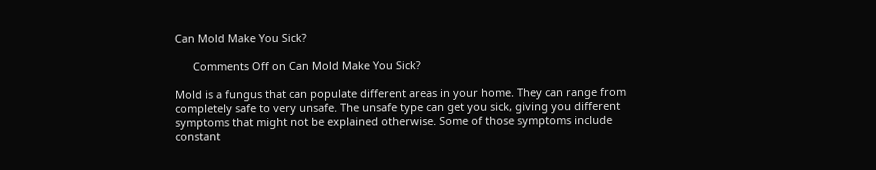Can Mold Make You Sick?

      Comments Off on Can Mold Make You Sick?

Mold is a fungus that can populate different areas in your home. They can range from completely safe to very unsafe. The unsafe type can get you sick, giving you different symptoms that might not be explained otherwise. Some of those symptoms include constant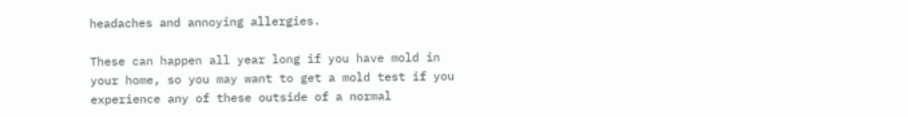headaches and annoying allergies.

These can happen all year long if you have mold in your home, so you may want to get a mold test if you experience any of these outside of a normal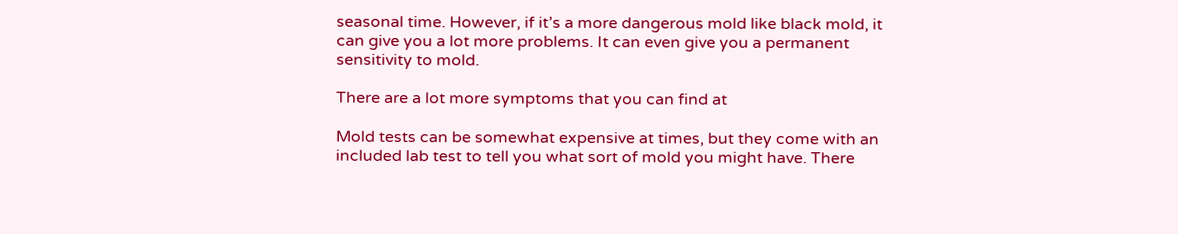seasonal time. However, if it’s a more dangerous mold like black mold, it can give you a lot more problems. It can even give you a permanent sensitivity to mold.

There are a lot more symptoms that you can find at

Mold tests can be somewhat expensive at times, but they come with an included lab test to tell you what sort of mold you might have. There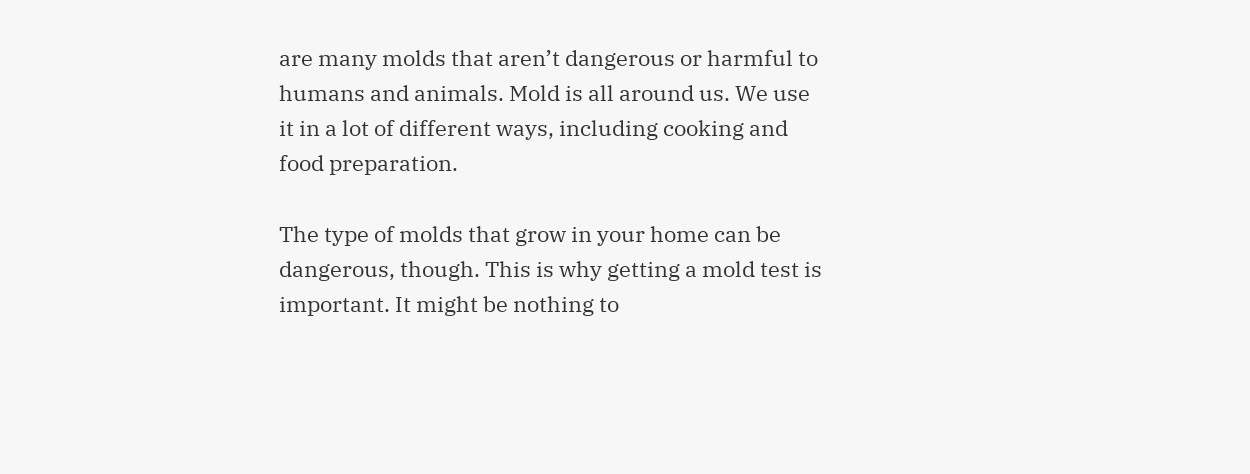are many molds that aren’t dangerous or harmful to humans and animals. Mold is all around us. We use it in a lot of different ways, including cooking and food preparation.

The type of molds that grow in your home can be dangerous, though. This is why getting a mold test is important. It might be nothing to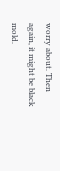worry about. Then again, it might be black mold.